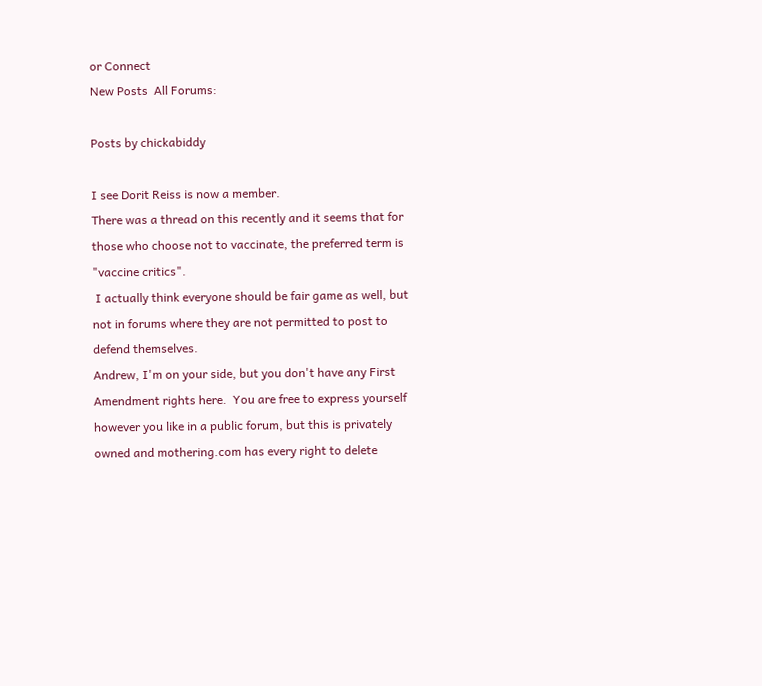or Connect
New Posts  All Forums:

Posts by chickabiddy

I see Dorit Reiss is now a member.
There was a thread on this recently and it seems that for those who choose not to vaccinate, the preferred term is "vaccine critics".
 I actually think everyone should be fair game as well, but not in forums where they are not permitted to post to defend themselves.
Andrew, I'm on your side, but you don't have any First Amendment rights here.  You are free to express yourself however you like in a public forum, but this is privately owned and mothering.com has every right to delete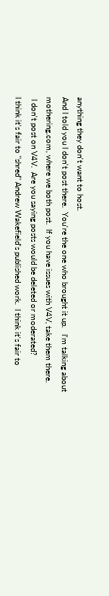anything they don't want to host.
And I told you I don't post there.  You're the one who brought it up.   I'm talking about mothering.com, where we both post.  If you have issues with V4V, take them there.
 I don't post on V4V.  Are you saying posts would be deleted or moderated?
I think it's fair to "shred" Andrew Wakefield's published work.  I think it's fair to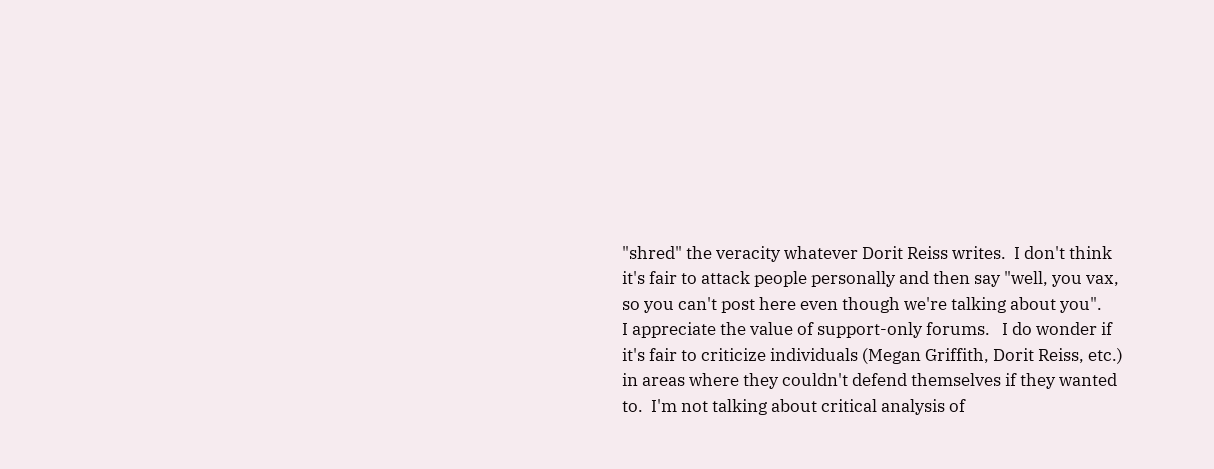"shred" the veracity whatever Dorit Reiss writes.  I don't think it's fair to attack people personally and then say "well, you vax, so you can't post here even though we're talking about you".
I appreciate the value of support-only forums.   I do wonder if it's fair to criticize individuals (Megan Griffith, Dorit Reiss, etc.) in areas where they couldn't defend themselves if they wanted to.  I'm not talking about critical analysis of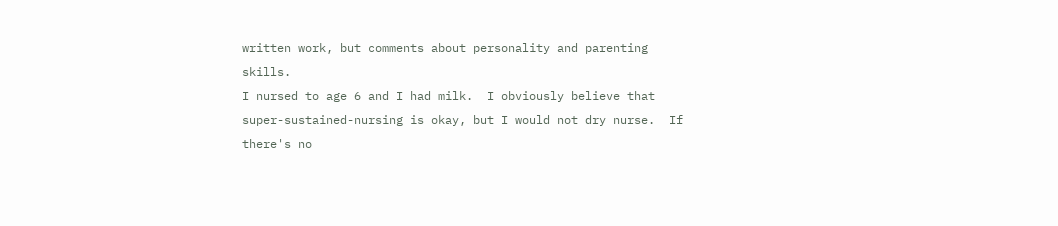written work, but comments about personality and parenting skills.
I nursed to age 6 and I had milk.  I obviously believe that super-sustained-nursing is okay, but I would not dry nurse.  If there's no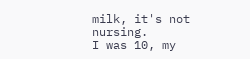milk, it's not nursing.
I was 10, my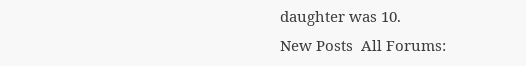daughter was 10.
New Posts  All Forums: